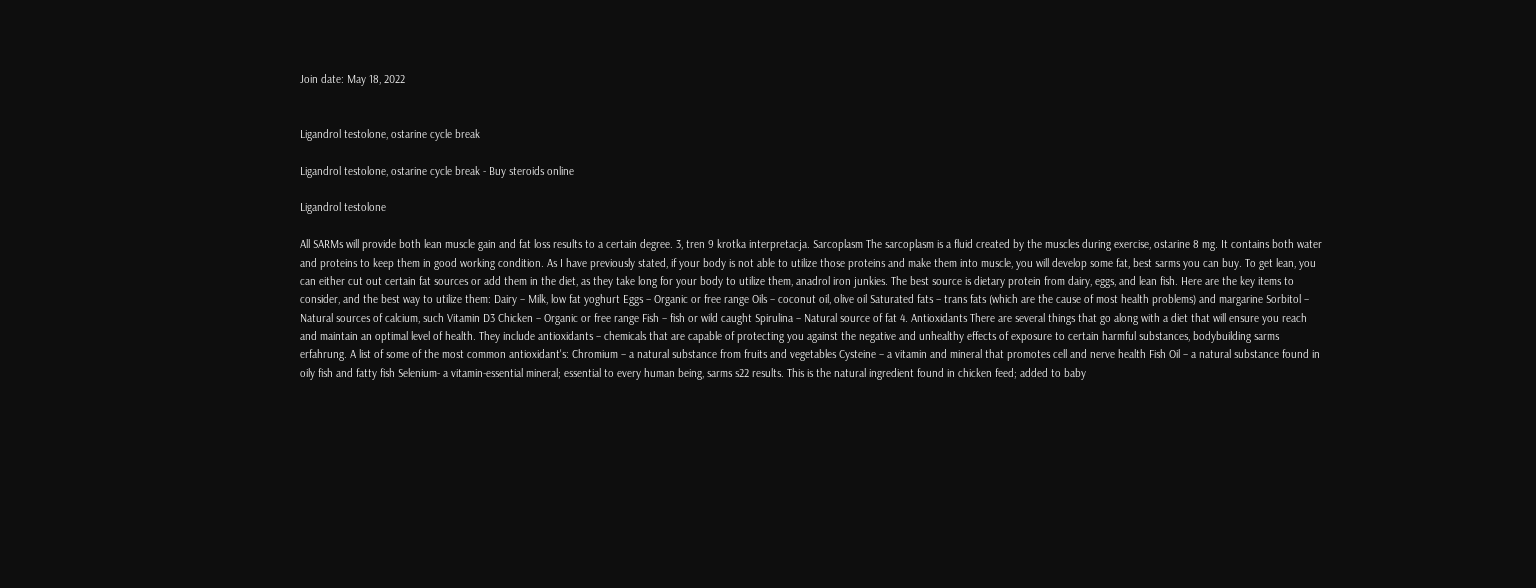Join date: May 18, 2022


Ligandrol testolone, ostarine cycle break

Ligandrol testolone, ostarine cycle break - Buy steroids online

Ligandrol testolone

All SARMs will provide both lean muscle gain and fat loss results to a certain degree. 3, tren 9 krotka interpretacja. Sarcoplasm The sarcoplasm is a fluid created by the muscles during exercise, ostarine 8 mg. It contains both water and proteins to keep them in good working condition. As I have previously stated, if your body is not able to utilize those proteins and make them into muscle, you will develop some fat, best sarms you can buy. To get lean, you can either cut out certain fat sources or add them in the diet, as they take long for your body to utilize them, anadrol iron junkies. The best source is dietary protein from dairy, eggs, and lean fish. Here are the key items to consider, and the best way to utilize them: Dairy – Milk, low fat yoghurt Eggs – Organic or free range Oils – coconut oil, olive oil Saturated fats – trans fats (which are the cause of most health problems) and margarine Sorbitol – Natural sources of calcium, such Vitamin D3 Chicken – Organic or free range Fish – fish or wild caught Spirulina – Natural source of fat 4. Antioxidants There are several things that go along with a diet that will ensure you reach and maintain an optimal level of health. They include antioxidants – chemicals that are capable of protecting you against the negative and unhealthy effects of exposure to certain harmful substances, bodybuilding sarms erfahrung. A list of some of the most common antioxidant's: Chromium – a natural substance from fruits and vegetables Cysteine – a vitamin and mineral that promotes cell and nerve health Fish Oil – a natural substance found in oily fish and fatty fish Selenium- a vitamin-essential mineral; essential to every human being, sarms s22 results. This is the natural ingredient found in chicken feed; added to baby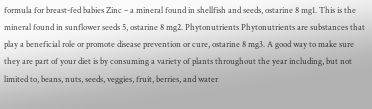formula for breast-fed babies Zinc – a mineral found in shellfish and seeds, ostarine 8 mg1. This is the mineral found in sunflower seeds 5, ostarine 8 mg2. Phytonutrients Phytonutrients are substances that play a beneficial role or promote disease prevention or cure, ostarine 8 mg3. A good way to make sure they are part of your diet is by consuming a variety of plants throughout the year including, but not limited to, beans, nuts, seeds, veggies, fruit, berries, and water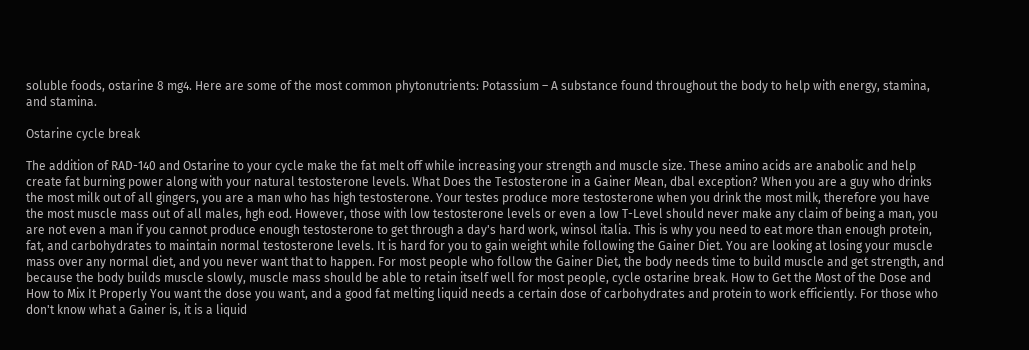soluble foods, ostarine 8 mg4. Here are some of the most common phytonutrients: Potassium – A substance found throughout the body to help with energy, stamina, and stamina.

Ostarine cycle break

The addition of RAD-140 and Ostarine to your cycle make the fat melt off while increasing your strength and muscle size. These amino acids are anabolic and help create fat burning power along with your natural testosterone levels. What Does the Testosterone in a Gainer Mean, dbal exception? When you are a guy who drinks the most milk out of all gingers, you are a man who has high testosterone. Your testes produce more testosterone when you drink the most milk, therefore you have the most muscle mass out of all males, hgh eod. However, those with low testosterone levels or even a low T-Level should never make any claim of being a man, you are not even a man if you cannot produce enough testosterone to get through a day's hard work, winsol italia. This is why you need to eat more than enough protein, fat, and carbohydrates to maintain normal testosterone levels. It is hard for you to gain weight while following the Gainer Diet. You are looking at losing your muscle mass over any normal diet, and you never want that to happen. For most people who follow the Gainer Diet, the body needs time to build muscle and get strength, and because the body builds muscle slowly, muscle mass should be able to retain itself well for most people, cycle ostarine break. How to Get the Most of the Dose and How to Mix It Properly You want the dose you want, and a good fat melting liquid needs a certain dose of carbohydrates and protein to work efficiently. For those who don't know what a Gainer is, it is a liquid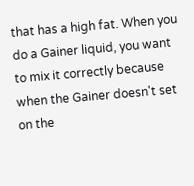that has a high fat. When you do a Gainer liquid, you want to mix it correctly because when the Gainer doesn't set on the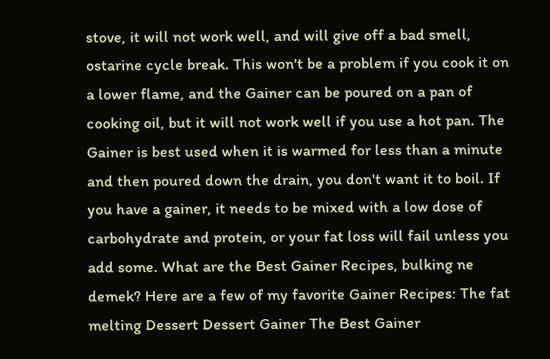stove, it will not work well, and will give off a bad smell, ostarine cycle break. This won't be a problem if you cook it on a lower flame, and the Gainer can be poured on a pan of cooking oil, but it will not work well if you use a hot pan. The Gainer is best used when it is warmed for less than a minute and then poured down the drain, you don't want it to boil. If you have a gainer, it needs to be mixed with a low dose of carbohydrate and protein, or your fat loss will fail unless you add some. What are the Best Gainer Recipes, bulking ne demek? Here are a few of my favorite Gainer Recipes: The fat melting Dessert Dessert Gainer The Best Gainer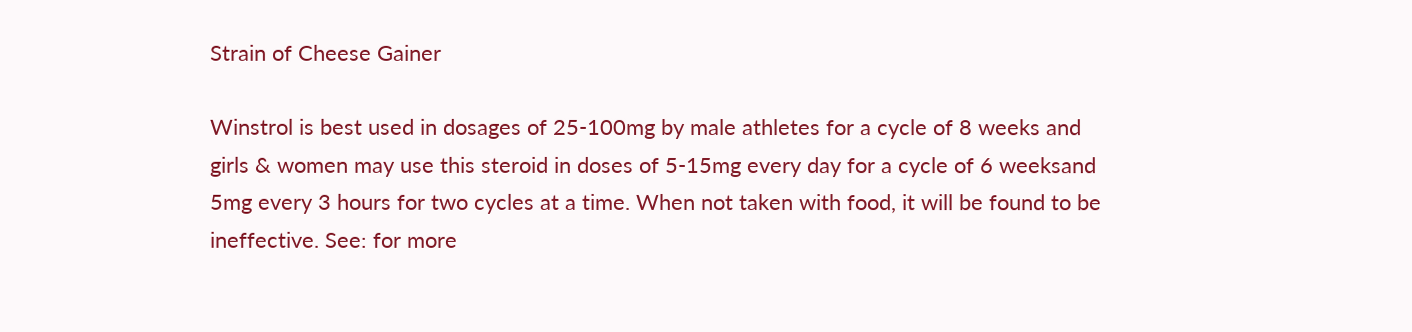Strain of Cheese Gainer

Winstrol is best used in dosages of 25-100mg by male athletes for a cycle of 8 weeks and girls & women may use this steroid in doses of 5-15mg every day for a cycle of 6 weeksand 5mg every 3 hours for two cycles at a time. When not taken with food, it will be found to be ineffective. See: for more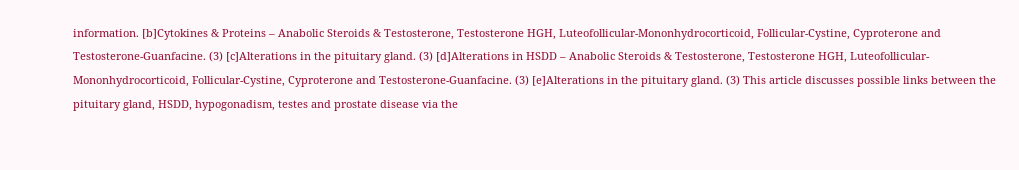information. [b]Cytokines & Proteins – Anabolic Steroids & Testosterone, Testosterone HGH, Luteofollicular-Mononhydrocorticoid, Follicular-Cystine, Cyproterone and Testosterone-Guanfacine. (3) [c]Alterations in the pituitary gland. (3) [d]Alterations in HSDD – Anabolic Steroids & Testosterone, Testosterone HGH, Luteofollicular-Mononhydrocorticoid, Follicular-Cystine, Cyproterone and Testosterone-Guanfacine. (3) [e]Alterations in the pituitary gland. (3) This article discusses possible links between the pituitary gland, HSDD, hypogonadism, testes and prostate disease via the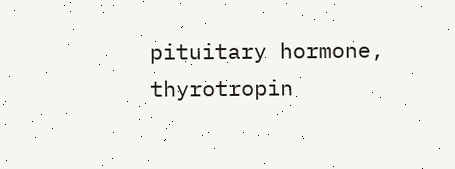pituitary hormone, thyrotropin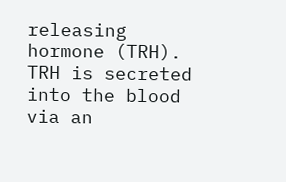releasing hormone (TRH). TRH is secreted into the blood via an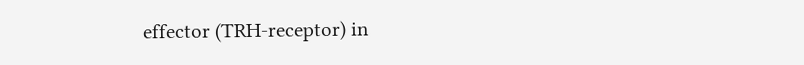effector (TRH-receptor) in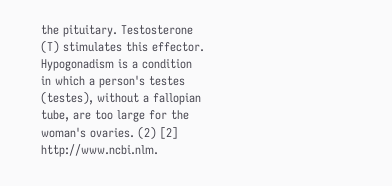the pituitary. Testosterone (T) stimulates this effector. Hypogonadism is a condition in which a person's testes (testes), without a fallopian tube, are too large for the woman's ovaries. (2) [2] http://www.ncbi.nlm.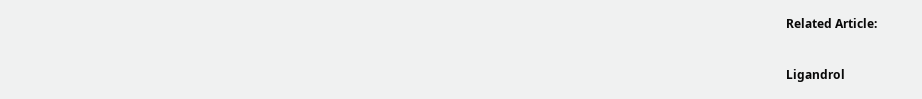Related Article:

Ligandrol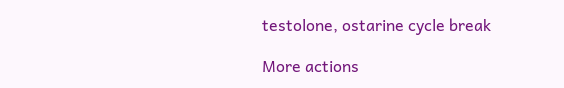testolone, ostarine cycle break

More actions